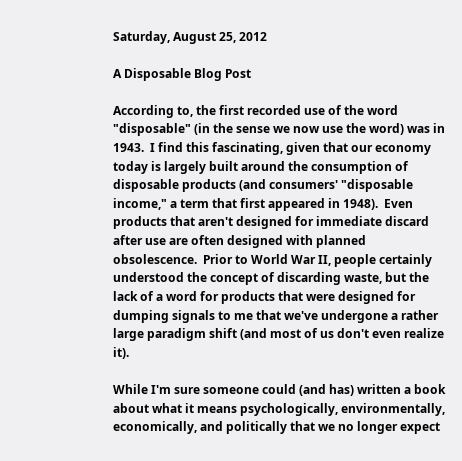Saturday, August 25, 2012

A Disposable Blog Post

According to, the first recorded use of the word "disposable" (in the sense we now use the word) was in 1943.  I find this fascinating, given that our economy today is largely built around the consumption of disposable products (and consumers' "disposable income," a term that first appeared in 1948).  Even products that aren't designed for immediate discard after use are often designed with planned obsolescence.  Prior to World War II, people certainly understood the concept of discarding waste, but the lack of a word for products that were designed for dumping signals to me that we've undergone a rather large paradigm shift (and most of us don't even realize it).

While I'm sure someone could (and has) written a book about what it means psychologically, environmentally, economically, and politically that we no longer expect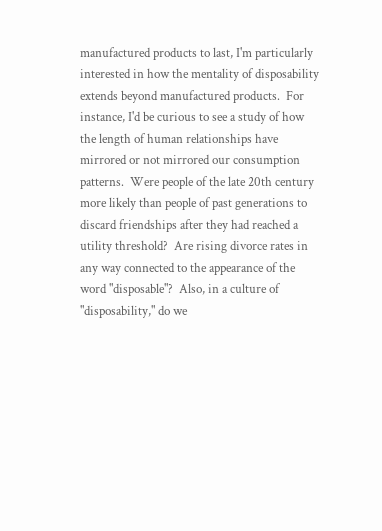manufactured products to last, I'm particularly interested in how the mentality of disposability extends beyond manufactured products.  For instance, I'd be curious to see a study of how the length of human relationships have mirrored or not mirrored our consumption patterns.  Were people of the late 20th century more likely than people of past generations to discard friendships after they had reached a utility threshold?  Are rising divorce rates in any way connected to the appearance of the word "disposable"?  Also, in a culture of "disposability," do we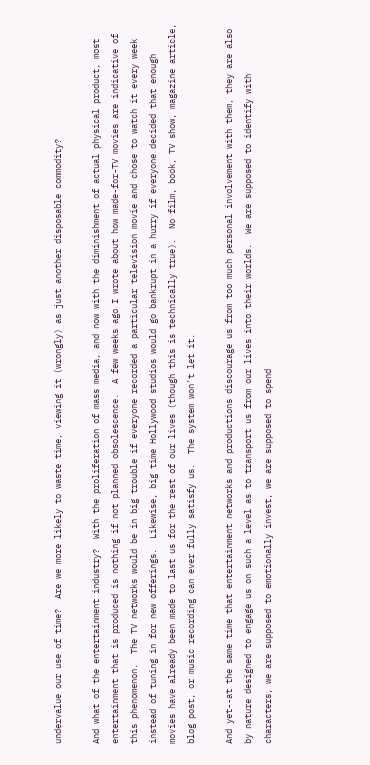undervalue our use of time?  Are we more likely to waste time, viewing it (wrongly) as just another disposable commodity?

And what of the entertainment industry?  With the proliferation of mass media, and now with the diminishment of actual physical product, most entertainment that is produced is nothing if not planned obsolescence.  A few weeks ago I wrote about how made-for-TV movies are indicative of this phenomenon.  The TV networks would be in big trouble if everyone recorded a particular television movie and chose to watch it every week instead of tuning in for new offerings.  Likewise, big time Hollywood studios would go bankrupt in a hurry if everyone decided that enough movies have already been made to last us for the rest of our lives (though this is technically true).  No film, book, TV show, magazine article, blog post, or music recording can ever fully satisfy us.  The system won't let it.

And yet--at the same time that entertainment networks and productions discourage us from too much personal involvement with them, they are also by nature designed to engage us on such a level as to transport us from our lives into their worlds.  We are supposed to identify with characters, we are supposed to emotionally invest, we are supposed to spend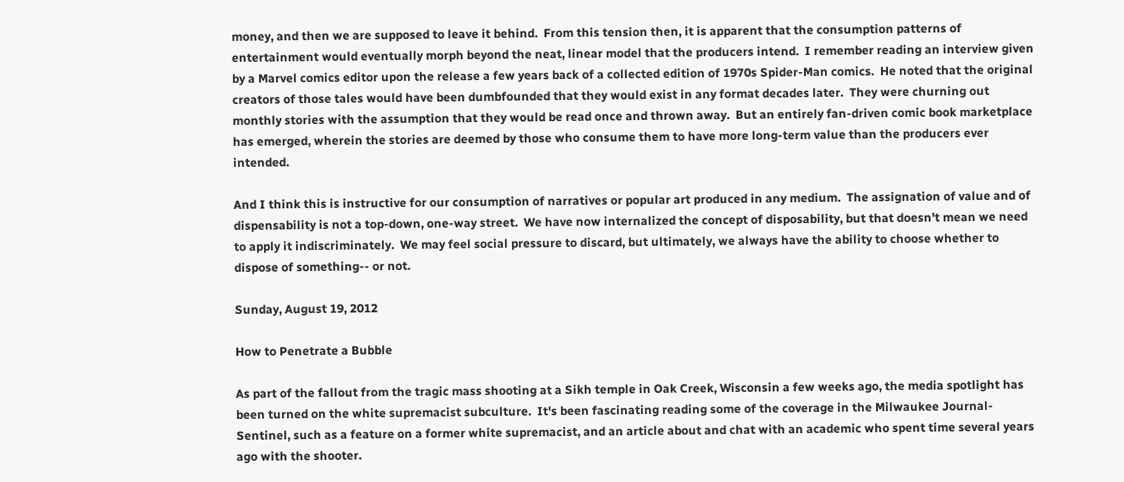money, and then we are supposed to leave it behind.  From this tension then, it is apparent that the consumption patterns of entertainment would eventually morph beyond the neat, linear model that the producers intend.  I remember reading an interview given by a Marvel comics editor upon the release a few years back of a collected edition of 1970s Spider-Man comics.  He noted that the original creators of those tales would have been dumbfounded that they would exist in any format decades later.  They were churning out monthly stories with the assumption that they would be read once and thrown away.  But an entirely fan-driven comic book marketplace has emerged, wherein the stories are deemed by those who consume them to have more long-term value than the producers ever intended.

And I think this is instructive for our consumption of narratives or popular art produced in any medium.  The assignation of value and of dispensability is not a top-down, one-way street.  We have now internalized the concept of disposability, but that doesn't mean we need to apply it indiscriminately.  We may feel social pressure to discard, but ultimately, we always have the ability to choose whether to dispose of something-- or not.

Sunday, August 19, 2012

How to Penetrate a Bubble

As part of the fallout from the tragic mass shooting at a Sikh temple in Oak Creek, Wisconsin a few weeks ago, the media spotlight has been turned on the white supremacist subculture.  It's been fascinating reading some of the coverage in the Milwaukee Journal-Sentinel, such as a feature on a former white supremacist, and an article about and chat with an academic who spent time several years ago with the shooter.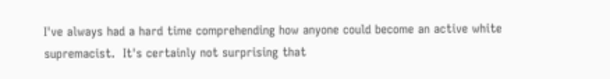I've always had a hard time comprehending how anyone could become an active white supremacist.  It's certainly not surprising that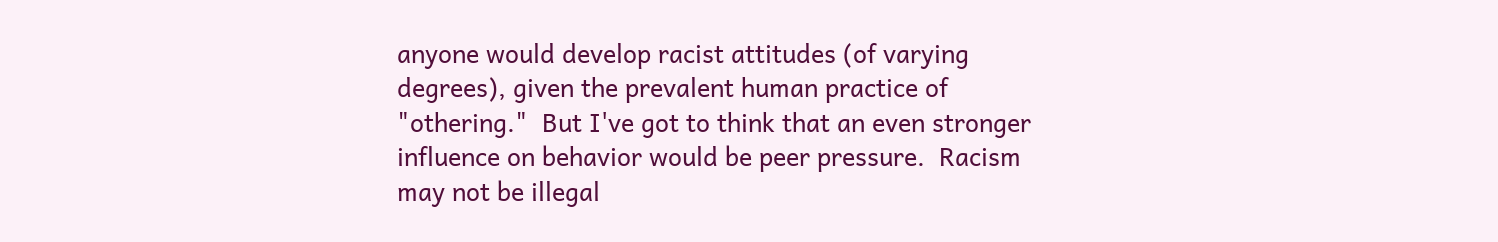anyone would develop racist attitudes (of varying degrees), given the prevalent human practice of "othering."  But I've got to think that an even stronger influence on behavior would be peer pressure.  Racism may not be illegal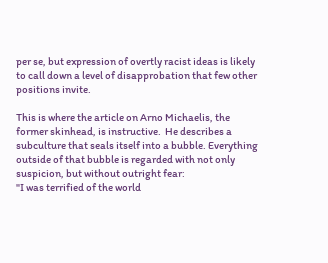per se, but expression of overtly racist ideas is likely to call down a level of disapprobation that few other positions invite.

This is where the article on Arno Michaelis, the former skinhead, is instructive.  He describes a subculture that seals itself into a bubble. Everything outside of that bubble is regarded with not only suspicion, but without outright fear:
"I was terrified of the world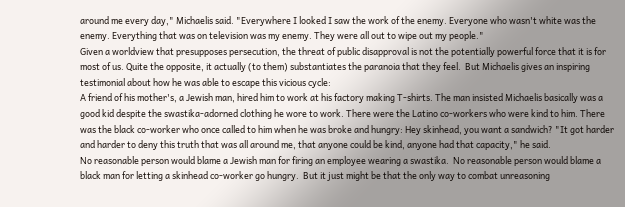around me every day," Michaelis said. "Everywhere I looked I saw the work of the enemy. Everyone who wasn't white was the enemy. Everything that was on television was my enemy. They were all out to wipe out my people."
Given a worldview that presupposes persecution, the threat of public disapproval is not the potentially powerful force that it is for most of us. Quite the opposite, it actually (to them) substantiates the paranoia that they feel.  But Michaelis gives an inspiring testimonial about how he was able to escape this vicious cycle:
A friend of his mother's, a Jewish man, hired him to work at his factory making T-shirts. The man insisted Michaelis basically was a good kid despite the swastika-adorned clothing he wore to work. There were the Latino co-workers who were kind to him. There was the black co-worker who once called to him when he was broke and hungry: Hey skinhead, you want a sandwich? "It got harder and harder to deny this truth that was all around me, that anyone could be kind, anyone had that capacity," he said.
No reasonable person would blame a Jewish man for firing an employee wearing a swastika.  No reasonable person would blame a black man for letting a skinhead co-worker go hungry.  But it just might be that the only way to combat unreasoning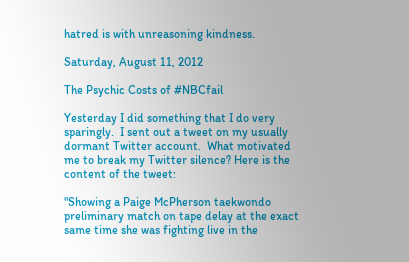hatred is with unreasoning kindness.

Saturday, August 11, 2012

The Psychic Costs of #NBCfail

Yesterday I did something that I do very sparingly.  I sent out a tweet on my usually dormant Twitter account.  What motivated me to break my Twitter silence? Here is the content of the tweet:

"Showing a Paige McPherson taekwondo preliminary match on tape delay at the exact same time she was fighting live in the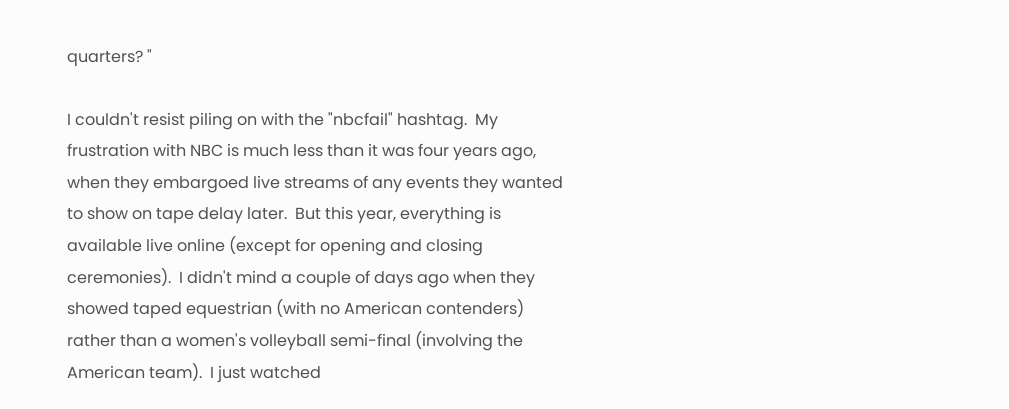quarters? "

I couldn't resist piling on with the "nbcfail" hashtag.  My frustration with NBC is much less than it was four years ago, when they embargoed live streams of any events they wanted to show on tape delay later.  But this year, everything is available live online (except for opening and closing ceremonies).  I didn't mind a couple of days ago when they showed taped equestrian (with no American contenders) rather than a women's volleyball semi-final (involving the American team).  I just watched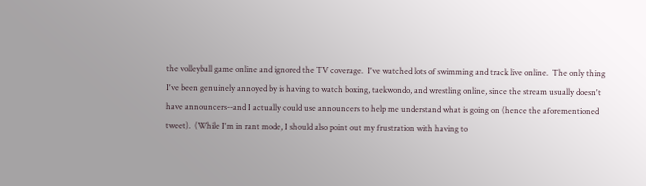the volleyball game online and ignored the TV coverage.  I've watched lots of swimming and track live online.  The only thing I've been genuinely annoyed by is having to watch boxing, taekwondo, and wrestling online, since the stream usually doesn't have announcers--and I actually could use announcers to help me understand what is going on (hence the aforementioned tweet).  (While I'm in rant mode, I should also point out my frustration with having to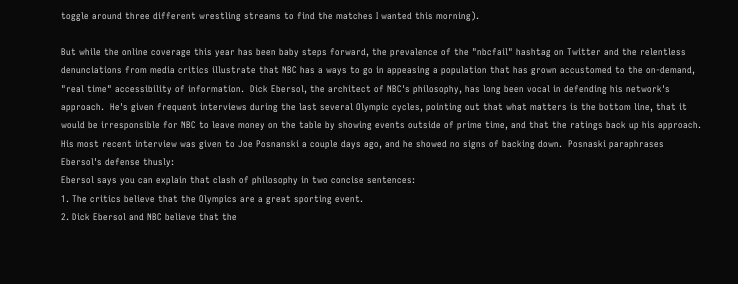toggle around three different wrestling streams to find the matches I wanted this morning).

But while the online coverage this year has been baby steps forward, the prevalence of the "nbcfail" hashtag on Twitter and the relentless denunciations from media critics illustrate that NBC has a ways to go in appeasing a population that has grown accustomed to the on-demand, "real time" accessibility of information.  Dick Ebersol, the architect of NBC's philosophy, has long been vocal in defending his network's approach.  He's given frequent interviews during the last several Olympic cycles, pointing out that what matters is the bottom line, that it would be irresponsible for NBC to leave money on the table by showing events outside of prime time, and that the ratings back up his approach.  His most recent interview was given to Joe Posnanski a couple days ago, and he showed no signs of backing down.  Posnaski paraphrases Ebersol's defense thusly:
Ebersol says you can explain that clash of philosophy in two concise sentences:
1. The critics believe that the Olympics are a great sporting event.
2. Dick Ebersol and NBC believe that the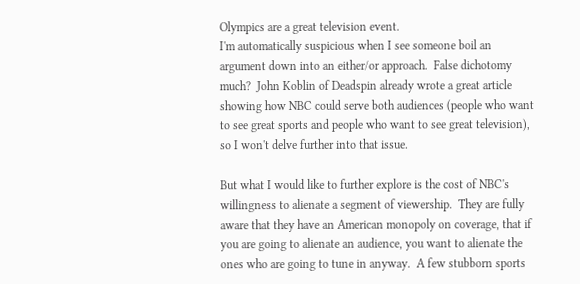Olympics are a great television event.
I'm automatically suspicious when I see someone boil an argument down into an either/or approach.  False dichotomy much?  John Koblin of Deadspin already wrote a great article showing how NBC could serve both audiences (people who want to see great sports and people who want to see great television), so I won't delve further into that issue.

But what I would like to further explore is the cost of NBC's willingness to alienate a segment of viewership.  They are fully aware that they have an American monopoly on coverage, that if you are going to alienate an audience, you want to alienate the ones who are going to tune in anyway.  A few stubborn sports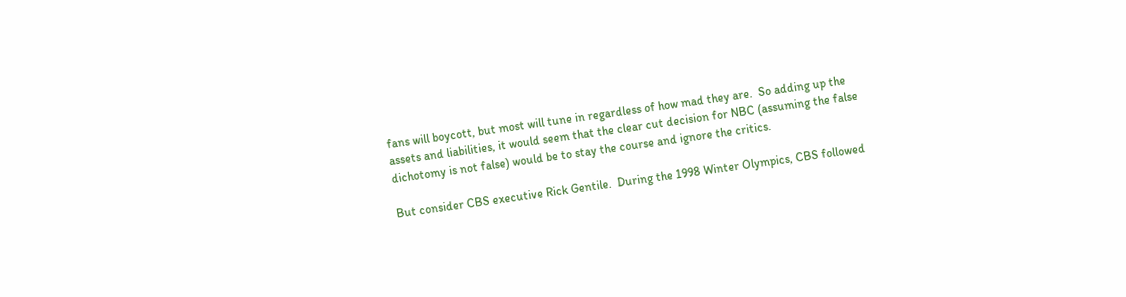fans will boycott, but most will tune in regardless of how mad they are.  So adding up the assets and liabilities, it would seem that the clear cut decision for NBC (assuming the false dichotomy is not false) would be to stay the course and ignore the critics.

But consider CBS executive Rick Gentile.  During the 1998 Winter Olympics, CBS followed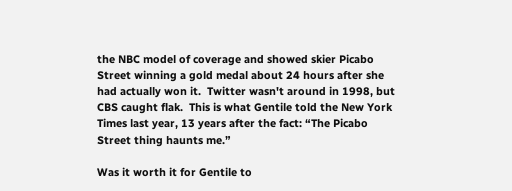the NBC model of coverage and showed skier Picabo Street winning a gold medal about 24 hours after she had actually won it.  Twitter wasn't around in 1998, but CBS caught flak.  This is what Gentile told the New York Times last year, 13 years after the fact: “The Picabo Street thing haunts me.”

Was it worth it for Gentile to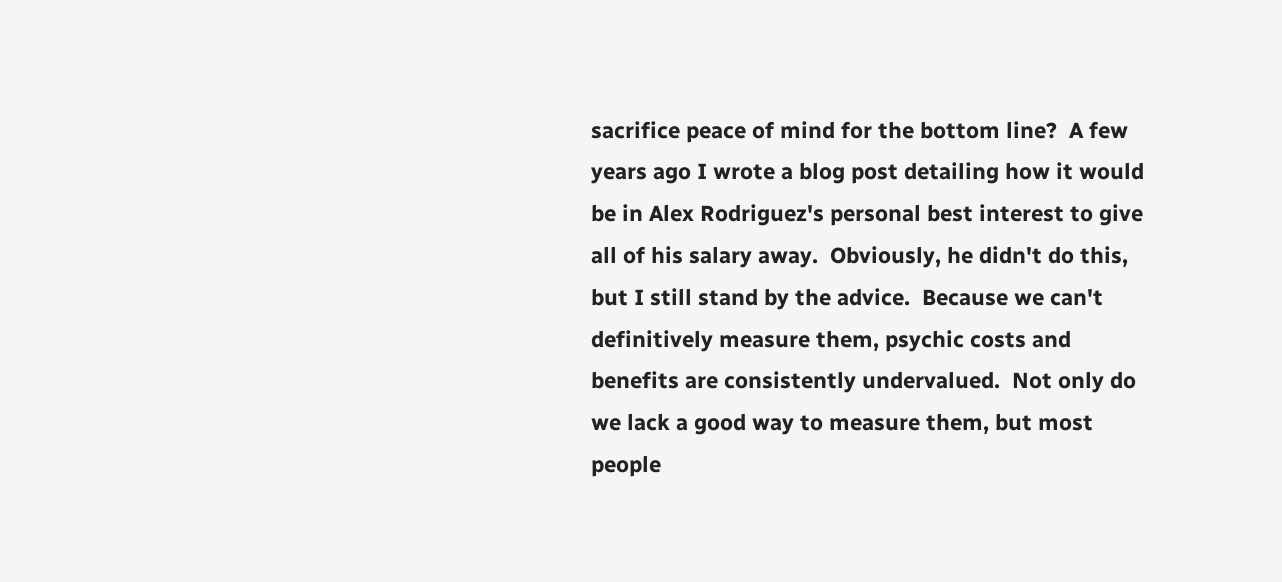sacrifice peace of mind for the bottom line?  A few years ago I wrote a blog post detailing how it would be in Alex Rodriguez's personal best interest to give all of his salary away.  Obviously, he didn't do this, but I still stand by the advice.  Because we can't definitively measure them, psychic costs and benefits are consistently undervalued.  Not only do we lack a good way to measure them, but most people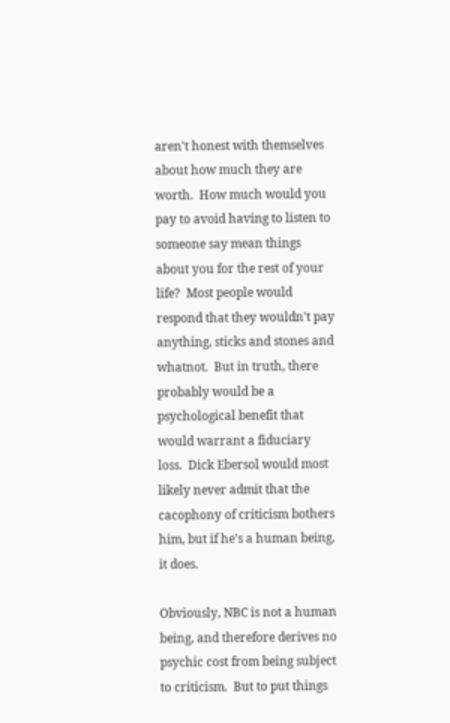aren't honest with themselves about how much they are worth.  How much would you pay to avoid having to listen to someone say mean things about you for the rest of your life?  Most people would respond that they wouldn't pay anything, sticks and stones and whatnot.  But in truth, there probably would be a psychological benefit that would warrant a fiduciary loss.  Dick Ebersol would most likely never admit that the cacophony of criticism bothers him, but if he's a human being, it does.

Obviously, NBC is not a human being, and therefore derives no psychic cost from being subject to criticism.  But to put things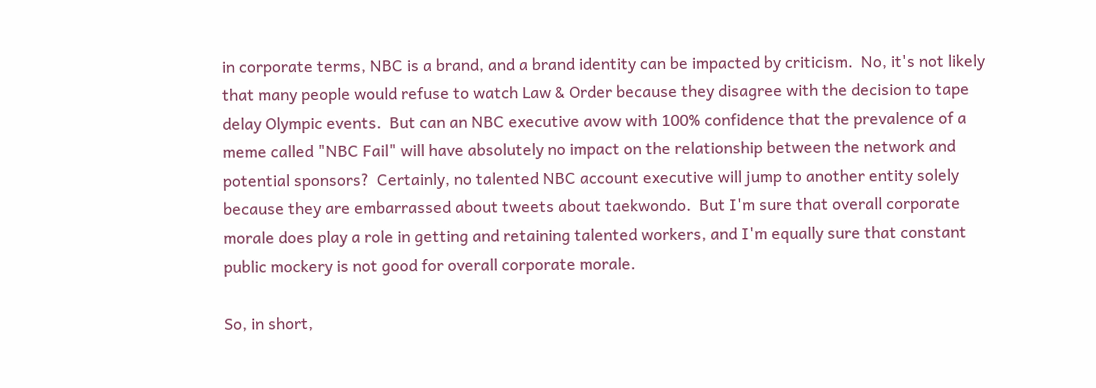in corporate terms, NBC is a brand, and a brand identity can be impacted by criticism.  No, it's not likely that many people would refuse to watch Law & Order because they disagree with the decision to tape delay Olympic events.  But can an NBC executive avow with 100% confidence that the prevalence of a meme called "NBC Fail" will have absolutely no impact on the relationship between the network and potential sponsors?  Certainly, no talented NBC account executive will jump to another entity solely because they are embarrassed about tweets about taekwondo.  But I'm sure that overall corporate morale does play a role in getting and retaining talented workers, and I'm equally sure that constant public mockery is not good for overall corporate morale.

So, in short,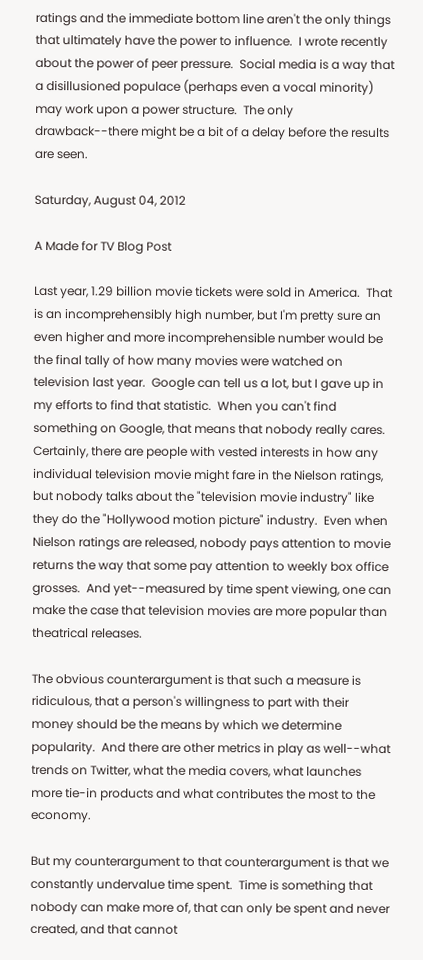ratings and the immediate bottom line aren't the only things that ultimately have the power to influence.  I wrote recently about the power of peer pressure.  Social media is a way that a disillusioned populace (perhaps even a vocal minority) may work upon a power structure.  The only drawback--there might be a bit of a delay before the results are seen.

Saturday, August 04, 2012

A Made for TV Blog Post

Last year, 1.29 billion movie tickets were sold in America.  That is an incomprehensibly high number, but I'm pretty sure an even higher and more incomprehensible number would be the final tally of how many movies were watched on television last year.  Google can tell us a lot, but I gave up in my efforts to find that statistic.  When you can't find something on Google, that means that nobody really cares.  Certainly, there are people with vested interests in how any individual television movie might fare in the Nielson ratings, but nobody talks about the "television movie industry" like they do the "Hollywood motion picture" industry.  Even when Nielson ratings are released, nobody pays attention to movie returns the way that some pay attention to weekly box office grosses.  And yet--measured by time spent viewing, one can make the case that television movies are more popular than theatrical releases.

The obvious counterargument is that such a measure is ridiculous, that a person's willingness to part with their money should be the means by which we determine popularity.  And there are other metrics in play as well--what trends on Twitter, what the media covers, what launches more tie-in products and what contributes the most to the economy.

But my counterargument to that counterargument is that we constantly undervalue time spent.  Time is something that nobody can make more of, that can only be spent and never created, and that cannot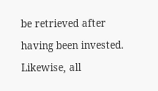be retrieved after having been invested.  Likewise, all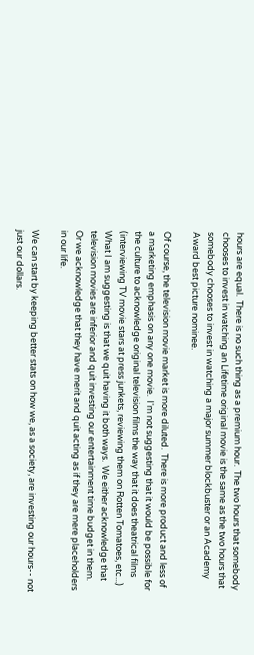hours are equal.  There is no such thing as a premium hour.  The two hours that somebody chooses to invest in watching an Lifetime original movie is the same as the two hours that somebody chooses to invest in watching a major summer blockbuster or an Academy Award best picture nominee.

Of course, the television movie market is more diluted.  There is more product and less of a marketing emphasis on any one movie.  I'm not suggesting that it would be possible for the culture to acknowledge original television films the way that it does theatrical films (interviewing TV movie stars at press junkets, reviewing them on Rotten Tomatoes, etc...)  What I am suggesting is that we quit having it both ways.  We either acknowledge that television movies are inferior and quit investing our entertainment time budget in them.  Or we acknowledge that they have merit and quit acting as if they are mere placeholders in our life.

We can start by keeping better stats on how we, as a society, are investing our hours-- not just our dollars.